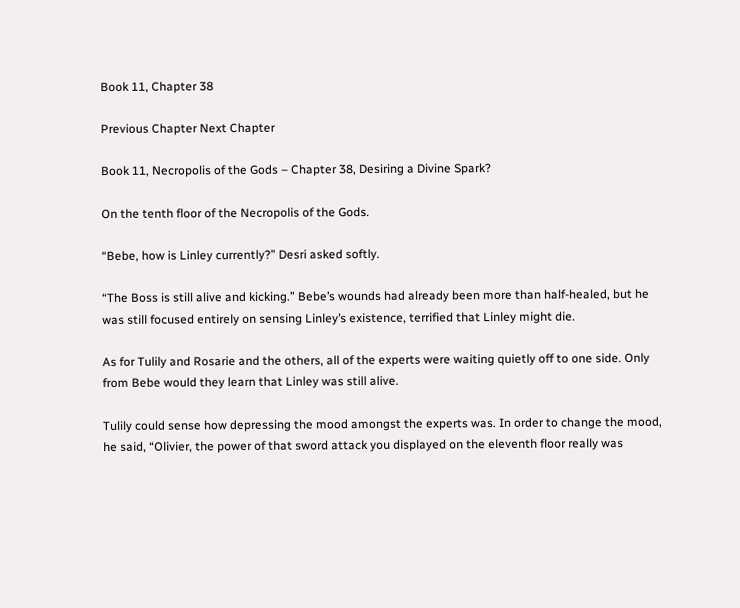Book 11, Chapter 38

Previous Chapter Next Chapter

Book 11, Necropolis of the Gods – Chapter 38, Desiring a Divine Spark?

On the tenth floor of the Necropolis of the Gods.

“Bebe, how is Linley currently?” Desri asked softly.

“The Boss is still alive and kicking.” Bebe’s wounds had already been more than half-healed, but he was still focused entirely on sensing Linley’s existence, terrified that Linley might die.

As for Tulily and Rosarie and the others, all of the experts were waiting quietly off to one side. Only from Bebe would they learn that Linley was still alive.

Tulily could sense how depressing the mood amongst the experts was. In order to change the mood, he said, “Olivier, the power of that sword attack you displayed on the eleventh floor really was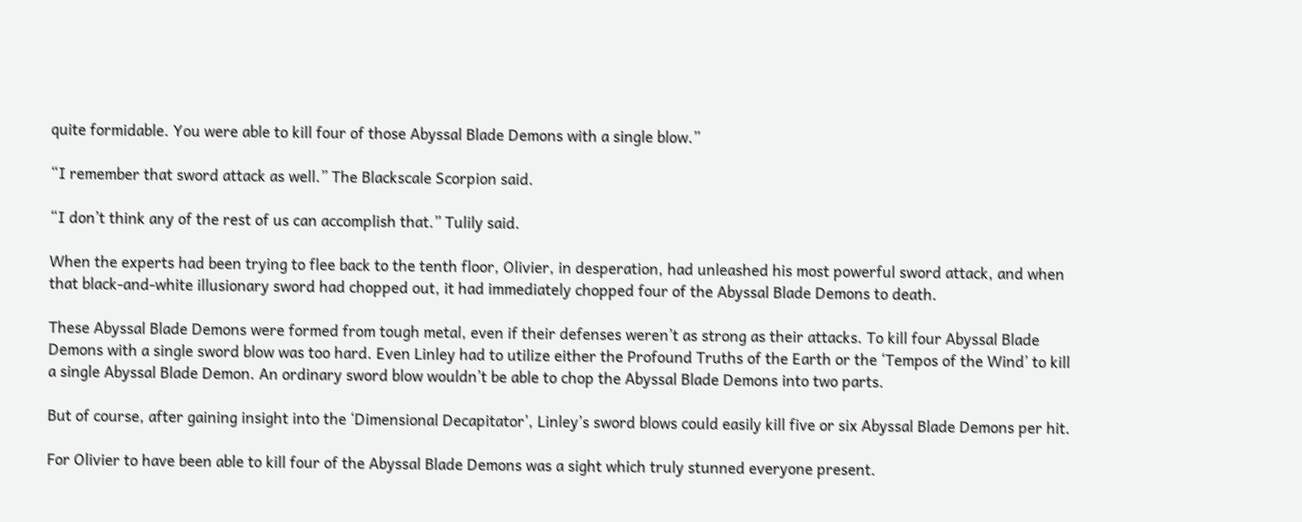quite formidable. You were able to kill four of those Abyssal Blade Demons with a single blow.”

“I remember that sword attack as well.” The Blackscale Scorpion said.

“I don’t think any of the rest of us can accomplish that.” Tulily said.

When the experts had been trying to flee back to the tenth floor, Olivier, in desperation, had unleashed his most powerful sword attack, and when that black-and-white illusionary sword had chopped out, it had immediately chopped four of the Abyssal Blade Demons to death.

These Abyssal Blade Demons were formed from tough metal, even if their defenses weren’t as strong as their attacks. To kill four Abyssal Blade Demons with a single sword blow was too hard. Even Linley had to utilize either the Profound Truths of the Earth or the ‘Tempos of the Wind’ to kill a single Abyssal Blade Demon. An ordinary sword blow wouldn’t be able to chop the Abyssal Blade Demons into two parts.

But of course, after gaining insight into the ‘Dimensional Decapitator’, Linley’s sword blows could easily kill five or six Abyssal Blade Demons per hit.

For Olivier to have been able to kill four of the Abyssal Blade Demons was a sight which truly stunned everyone present.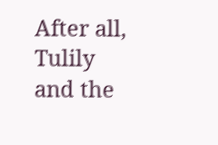After all, Tulily and the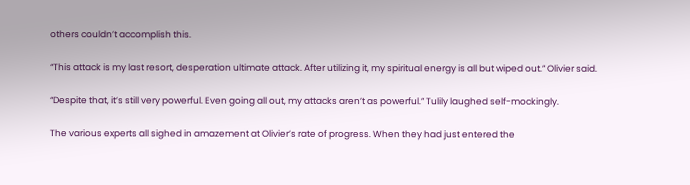others couldn’t accomplish this.

“This attack is my last resort, desperation ultimate attack. After utilizing it, my spiritual energy is all but wiped out.” Olivier said.

“Despite that, it’s still very powerful. Even going all out, my attacks aren’t as powerful.” Tulily laughed self-mockingly.

The various experts all sighed in amazement at Olivier’s rate of progress. When they had just entered the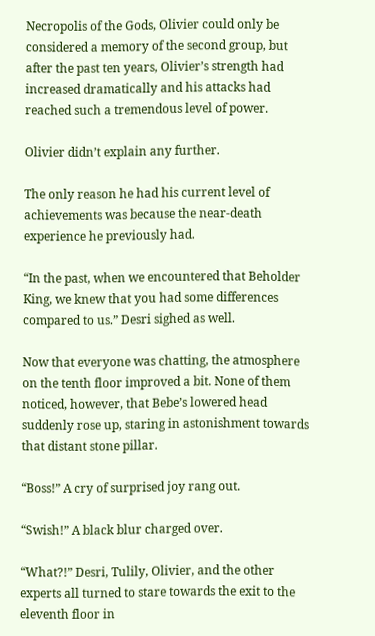Necropolis of the Gods, Olivier could only be considered a memory of the second group, but after the past ten years, Olivier’s strength had increased dramatically and his attacks had reached such a tremendous level of power.

Olivier didn’t explain any further.

The only reason he had his current level of achievements was because the near-death experience he previously had.

“In the past, when we encountered that Beholder King, we knew that you had some differences compared to us.” Desri sighed as well.

Now that everyone was chatting, the atmosphere on the tenth floor improved a bit. None of them noticed, however, that Bebe’s lowered head suddenly rose up, staring in astonishment towards that distant stone pillar.

“Boss!” A cry of surprised joy rang out.

“Swish!” A black blur charged over.

“What?!” Desri, Tulily, Olivier, and the other experts all turned to stare towards the exit to the eleventh floor in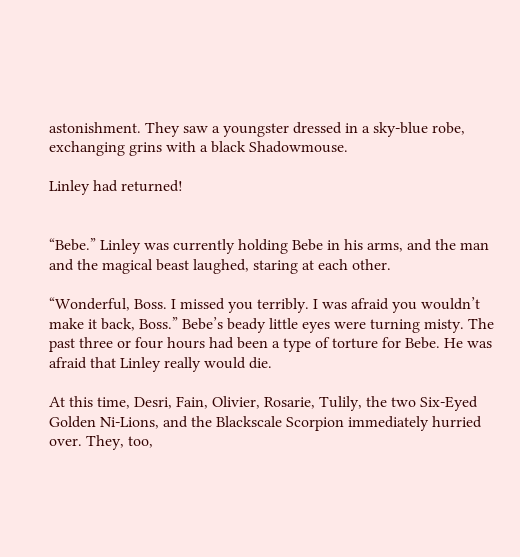astonishment. They saw a youngster dressed in a sky-blue robe, exchanging grins with a black Shadowmouse.

Linley had returned!


“Bebe.” Linley was currently holding Bebe in his arms, and the man and the magical beast laughed, staring at each other.

“Wonderful, Boss. I missed you terribly. I was afraid you wouldn’t make it back, Boss.” Bebe’s beady little eyes were turning misty. The past three or four hours had been a type of torture for Bebe. He was afraid that Linley really would die.

At this time, Desri, Fain, Olivier, Rosarie, Tulily, the two Six-Eyed Golden Ni-Lions, and the Blackscale Scorpion immediately hurried over. They, too,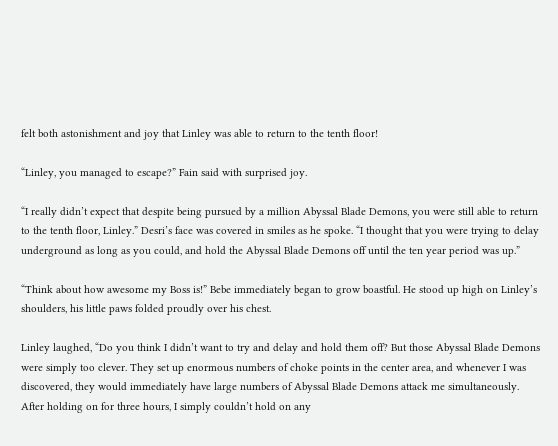felt both astonishment and joy that Linley was able to return to the tenth floor!

“Linley, you managed to escape?” Fain said with surprised joy.

“I really didn’t expect that despite being pursued by a million Abyssal Blade Demons, you were still able to return to the tenth floor, Linley.” Desri’s face was covered in smiles as he spoke. “I thought that you were trying to delay underground as long as you could, and hold the Abyssal Blade Demons off until the ten year period was up.”

“Think about how awesome my Boss is!” Bebe immediately began to grow boastful. He stood up high on Linley’s shoulders, his little paws folded proudly over his chest.

Linley laughed, “Do you think I didn’t want to try and delay and hold them off? But those Abyssal Blade Demons were simply too clever. They set up enormous numbers of choke points in the center area, and whenever I was discovered, they would immediately have large numbers of Abyssal Blade Demons attack me simultaneously. After holding on for three hours, I simply couldn’t hold on any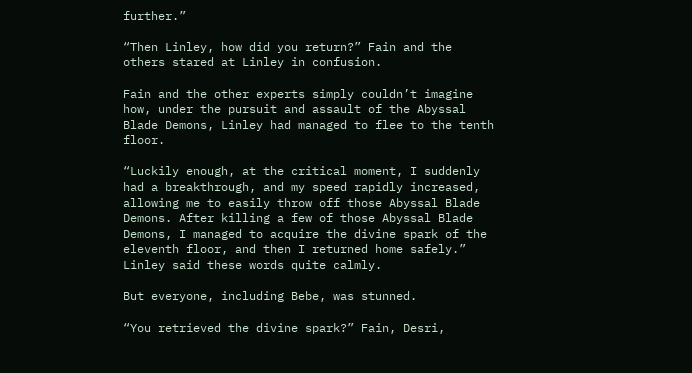further.”

“Then Linley, how did you return?” Fain and the others stared at Linley in confusion.

Fain and the other experts simply couldn’t imagine how, under the pursuit and assault of the Abyssal Blade Demons, Linley had managed to flee to the tenth floor.

“Luckily enough, at the critical moment, I suddenly had a breakthrough, and my speed rapidly increased, allowing me to easily throw off those Abyssal Blade Demons. After killing a few of those Abyssal Blade Demons, I managed to acquire the divine spark of the eleventh floor, and then I returned home safely.” Linley said these words quite calmly.

But everyone, including Bebe, was stunned.

“You retrieved the divine spark?” Fain, Desri,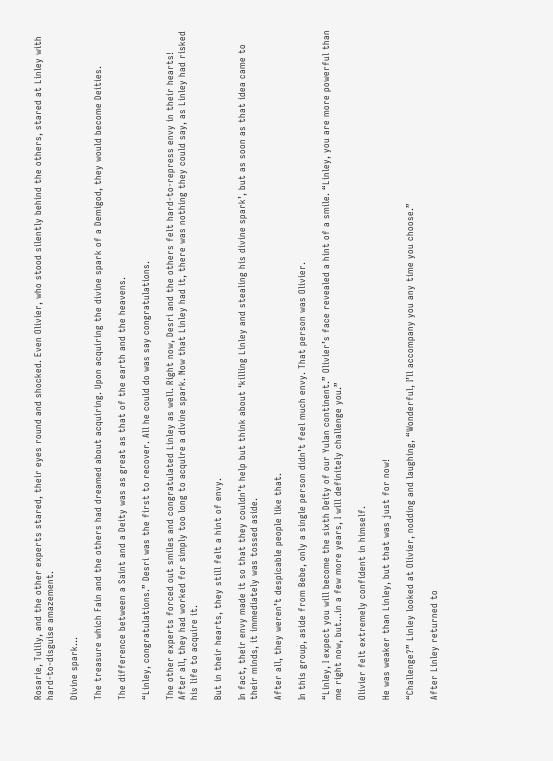Rosarie, Tulily, and the other experts stared, their eyes round and shocked. Even Olivier, who stood silently behind the others, stared at Linley with hard-to-disguise amazement.

Divine spark…

The treasure which Fain and the others had dreamed about acquiring. Upon acquiring the divine spark of a Demigod, they would become Deities.

The difference between a Saint and a Deity was as great as that of the earth and the heavens.

“Linley, congratulations.” Desri was the first to recover. All he could do was say congratulations.

The other experts forced out smiles and congratulated Linley as well. Right now, Desri and the others felt hard-to-repress envy in their hearts! After all, they had worked for simply too long to acquire a divine spark. Now that Linley had it, there was nothing they could say, as Linley had risked his life to acquire it.

But in their hearts, they still felt a hint of envy.

In fact, their envy made it so that they couldn’t help but think about ‘killing Linley and stealing his divine spark’, but as soon as that idea came to their minds, it immediately was tossed aside.

After all, they weren’t despicable people like that.

In this group, aside from Bebe, only a single person didn’t feel much envy. That person was Olivier.

“Linley, I expect you will become the sixth Deity of our Yulan continent.” Olivier’s face revealed a hint of a smile. “Linley, you are more powerful than me right now, but…in a few more years, I will definitely challenge you.”

Olivier felt extremely confident in himself.

He was weaker than Linley, but that was just for now!

“Challenge?” Linley looked at Olivier, nodding and laughing, “Wonderful, I’ll accompany you any time you choose.”

After Linley returned to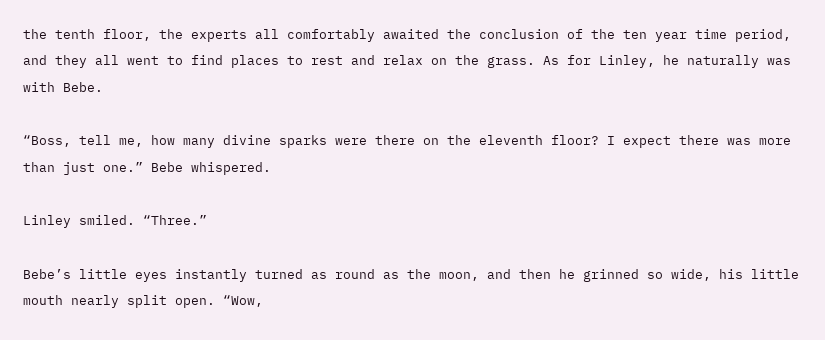the tenth floor, the experts all comfortably awaited the conclusion of the ten year time period, and they all went to find places to rest and relax on the grass. As for Linley, he naturally was with Bebe.

“Boss, tell me, how many divine sparks were there on the eleventh floor? I expect there was more than just one.” Bebe whispered.

Linley smiled. “Three.”

Bebe’s little eyes instantly turned as round as the moon, and then he grinned so wide, his little mouth nearly split open. “Wow,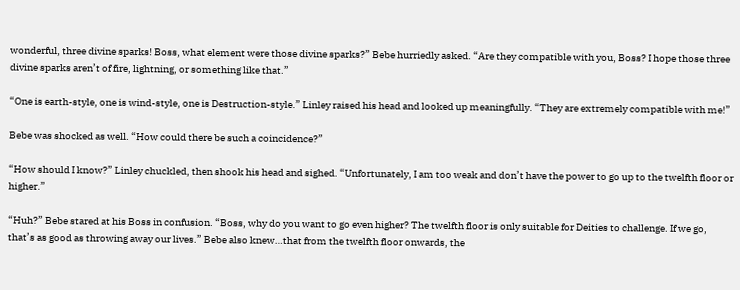wonderful, three divine sparks! Boss, what element were those divine sparks?” Bebe hurriedly asked. “Are they compatible with you, Boss? I hope those three divine sparks aren’t of fire, lightning, or something like that.”

“One is earth-style, one is wind-style, one is Destruction-style.” Linley raised his head and looked up meaningfully. “They are extremely compatible with me!”

Bebe was shocked as well. “How could there be such a coincidence?”

“How should I know?” Linley chuckled, then shook his head and sighed. “Unfortunately, I am too weak and don’t have the power to go up to the twelfth floor or higher.”

“Huh?” Bebe stared at his Boss in confusion. “Boss, why do you want to go even higher? The twelfth floor is only suitable for Deities to challenge. If we go, that’s as good as throwing away our lives.” Bebe also knew…that from the twelfth floor onwards, the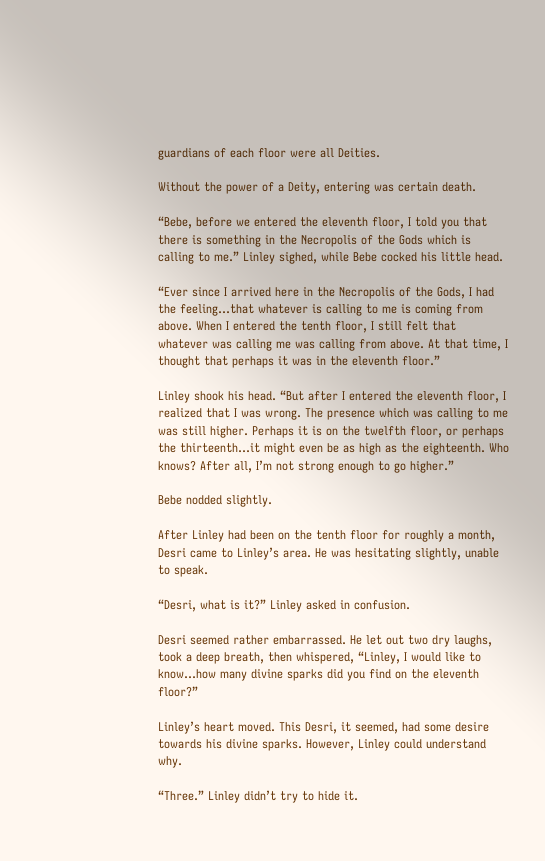guardians of each floor were all Deities.

Without the power of a Deity, entering was certain death.

“Bebe, before we entered the eleventh floor, I told you that there is something in the Necropolis of the Gods which is calling to me.” Linley sighed, while Bebe cocked his little head.

“Ever since I arrived here in the Necropolis of the Gods, I had the feeling…that whatever is calling to me is coming from above. When I entered the tenth floor, I still felt that whatever was calling me was calling from above. At that time, I thought that perhaps it was in the eleventh floor.”

Linley shook his head. “But after I entered the eleventh floor, I realized that I was wrong. The presence which was calling to me was still higher. Perhaps it is on the twelfth floor, or perhaps the thirteenth…it might even be as high as the eighteenth. Who knows? After all, I’m not strong enough to go higher.”

Bebe nodded slightly.

After Linley had been on the tenth floor for roughly a month, Desri came to Linley’s area. He was hesitating slightly, unable to speak.

“Desri, what is it?” Linley asked in confusion.

Desri seemed rather embarrassed. He let out two dry laughs, took a deep breath, then whispered, “Linley, I would like to know…how many divine sparks did you find on the eleventh floor?”

Linley’s heart moved. This Desri, it seemed, had some desire towards his divine sparks. However, Linley could understand why.

“Three.” Linley didn’t try to hide it.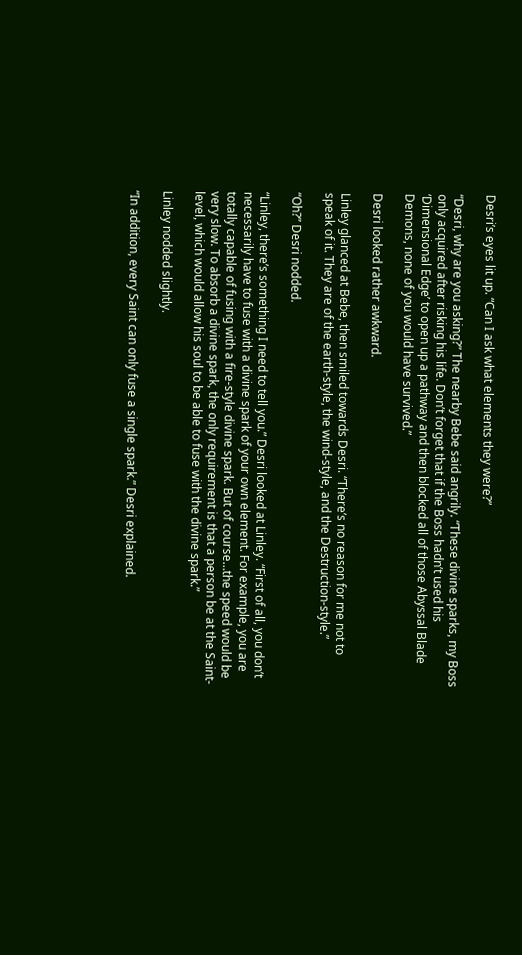Desri’s eyes lit up. “Can I ask what elements they were?”

“Desri, why are you asking?” The nearby Bebe said angrily. “These divine sparks, my Boss only acquired after risking his life. Don’t forget that if the Boss hadn’t used his ‘Dimensional Edge’ to open up a pathway and then blocked all of those Abyssal Blade Demons, none of you would have survived.”

Desri looked rather awkward.

Linley glanced at Bebe, then smiled towards Desri. “There’s no reason for me not to speak of it. They are of the earth-style, the wind-style, and the Destruction-style.”

“Oh?” Desri nodded.

“Linley, there’s something I need to tell you.” Desri looked at Linley. “First of all, you don’t necessarily have to fuse with a divine spark of your own element. For example, you are totally capable of fusing with a fire-style divine spark. But of course…the speed would be very slow. To absorb a divine spark, the only requirement is that a person be at the Saint-level, which would allow his soul to be able to fuse with the divine spark.”

Linley nodded slightly.

“In addition, every Saint can only fuse a single spark.” Desri explained.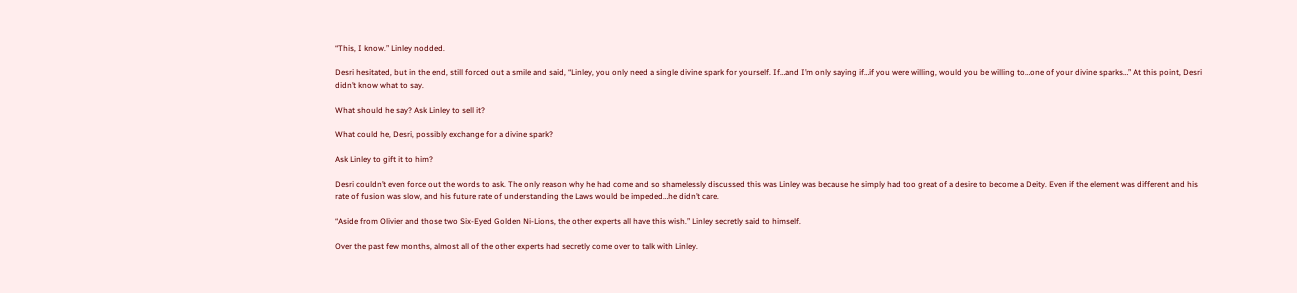“This, I know.” Linley nodded.

Desri hesitated, but in the end, still forced out a smile and said, “Linley, you only need a single divine spark for yourself. If…and I’m only saying if…if you were willing, would you be willing to…one of your divine sparks…” At this point, Desri didn’t know what to say.

What should he say? Ask Linley to sell it?

What could he, Desri, possibly exchange for a divine spark?

Ask Linley to gift it to him?

Desri couldn’t even force out the words to ask. The only reason why he had come and so shamelessly discussed this was Linley was because he simply had too great of a desire to become a Deity. Even if the element was different and his rate of fusion was slow, and his future rate of understanding the Laws would be impeded…he didn’t care.

“Aside from Olivier and those two Six-Eyed Golden Ni-Lions, the other experts all have this wish.” Linley secretly said to himself.

Over the past few months, almost all of the other experts had secretly come over to talk with Linley.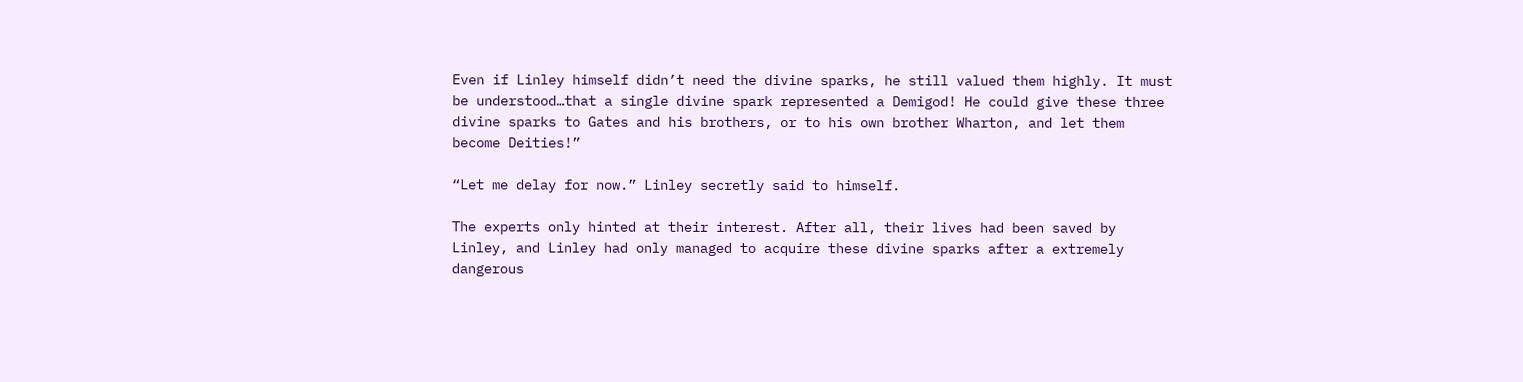Even if Linley himself didn’t need the divine sparks, he still valued them highly. It must be understood…that a single divine spark represented a Demigod! He could give these three divine sparks to Gates and his brothers, or to his own brother Wharton, and let them become Deities!”

“Let me delay for now.” Linley secretly said to himself.

The experts only hinted at their interest. After all, their lives had been saved by Linley, and Linley had only managed to acquire these divine sparks after a extremely dangerous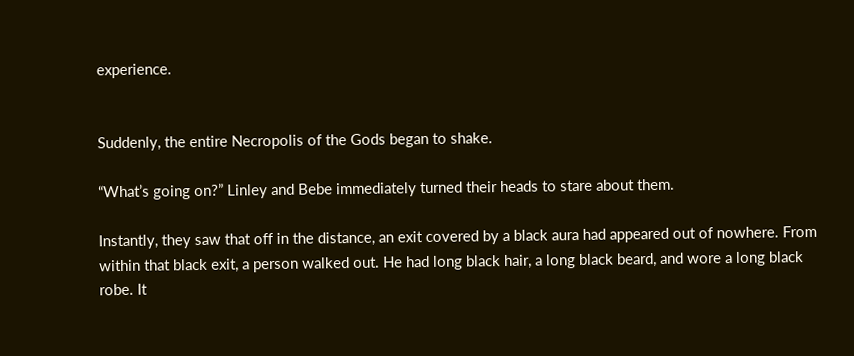experience.


Suddenly, the entire Necropolis of the Gods began to shake.

“What’s going on?” Linley and Bebe immediately turned their heads to stare about them.

Instantly, they saw that off in the distance, an exit covered by a black aura had appeared out of nowhere. From within that black exit, a person walked out. He had long black hair, a long black beard, and wore a long black robe. It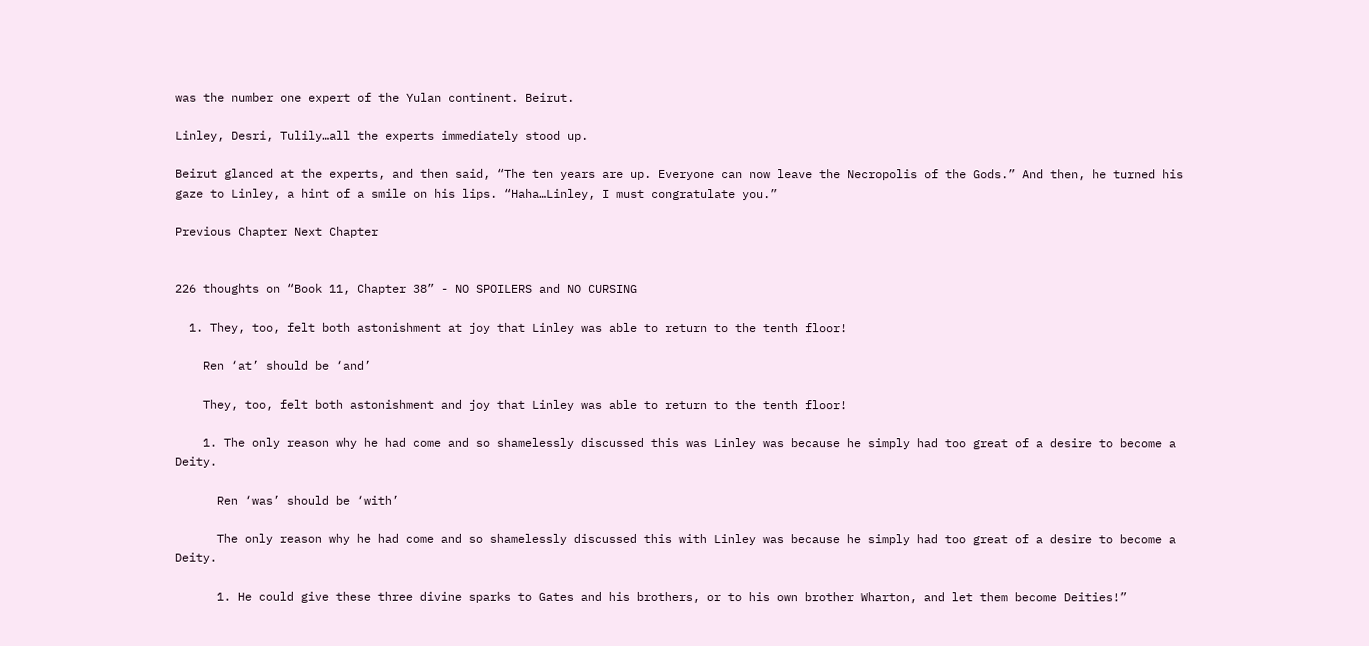was the number one expert of the Yulan continent. Beirut.

Linley, Desri, Tulily…all the experts immediately stood up.

Beirut glanced at the experts, and then said, “The ten years are up. Everyone can now leave the Necropolis of the Gods.” And then, he turned his gaze to Linley, a hint of a smile on his lips. “Haha…Linley, I must congratulate you.”

Previous Chapter Next Chapter


226 thoughts on “Book 11, Chapter 38” - NO SPOILERS and NO CURSING

  1. They, too, felt both astonishment at joy that Linley was able to return to the tenth floor!

    Ren ‘at’ should be ‘and’

    They, too, felt both astonishment and joy that Linley was able to return to the tenth floor!

    1. The only reason why he had come and so shamelessly discussed this was Linley was because he simply had too great of a desire to become a Deity.

      Ren ‘was’ should be ‘with’

      The only reason why he had come and so shamelessly discussed this with Linley was because he simply had too great of a desire to become a Deity.

      1. He could give these three divine sparks to Gates and his brothers, or to his own brother Wharton, and let them become Deities!”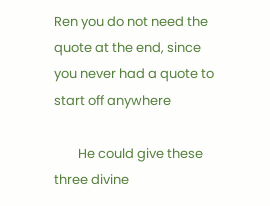Ren you do not need the quote at the end, since you never had a quote to start off anywhere

        He could give these three divine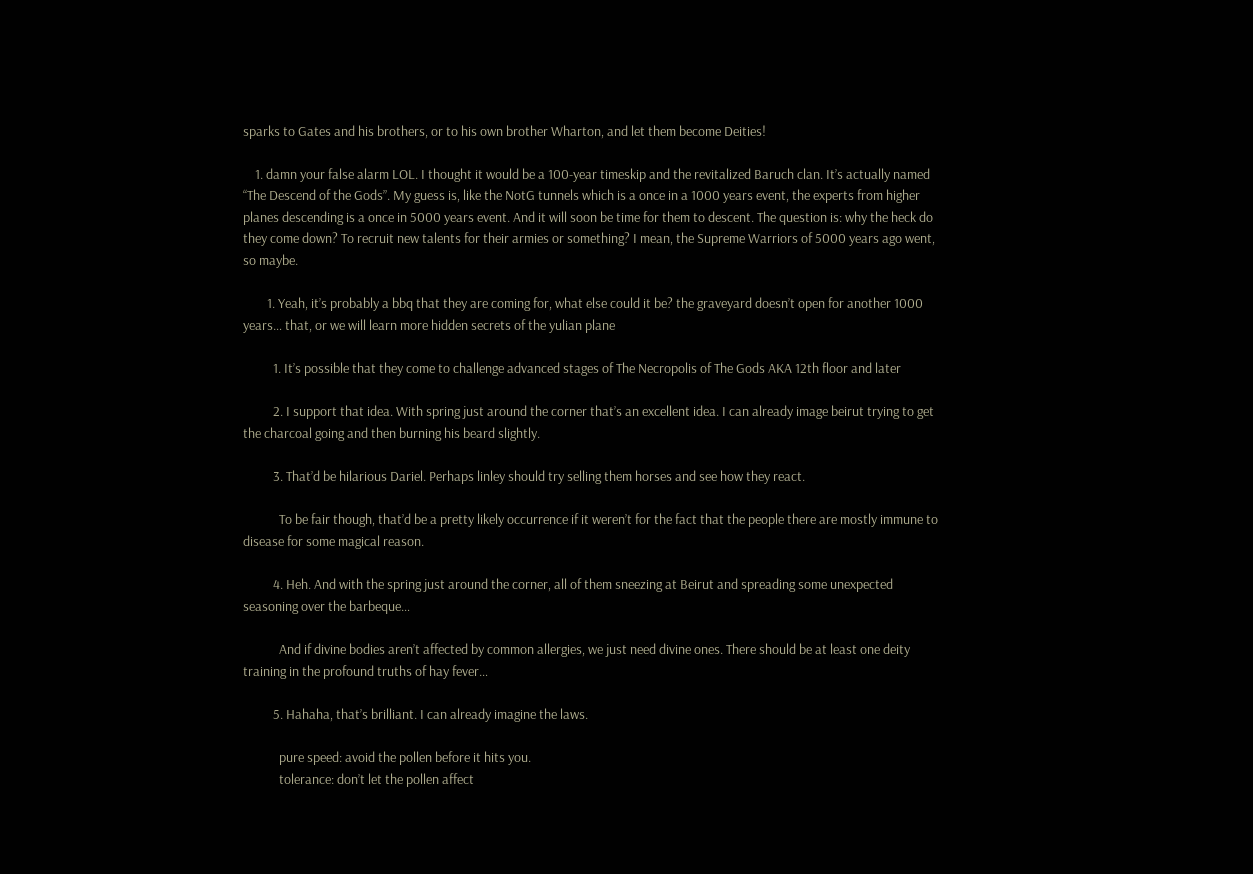sparks to Gates and his brothers, or to his own brother Wharton, and let them become Deities!

    1. damn your false alarm LOL. I thought it would be a 100-year timeskip and the revitalized Baruch clan. It’s actually named “The Descend of the Gods”. My guess is, like the NotG tunnels which is a once in a 1000 years event, the experts from higher planes descending is a once in 5000 years event. And it will soon be time for them to descent. The question is: why the heck do they come down? To recruit new talents for their armies or something? I mean, the Supreme Warriors of 5000 years ago went, so maybe.

        1. Yeah, it’s probably a bbq that they are coming for, what else could it be? the graveyard doesn’t open for another 1000 years… that, or we will learn more hidden secrets of the yulian plane

          1. It’s possible that they come to challenge advanced stages of The Necropolis of The Gods AKA 12th floor and later

          2. I support that idea. With spring just around the corner that’s an excellent idea. I can already image beirut trying to get the charcoal going and then burning his beard slightly.

          3. That’d be hilarious Dariel. Perhaps linley should try selling them horses and see how they react.

            To be fair though, that’d be a pretty likely occurrence if it weren’t for the fact that the people there are mostly immune to disease for some magical reason.

          4. Heh. And with the spring just around the corner, all of them sneezing at Beirut and spreading some unexpected seasoning over the barbeque…

            And if divine bodies aren’t affected by common allergies, we just need divine ones. There should be at least one deity training in the profound truths of hay fever…

          5. Hahaha, that’s brilliant. I can already imagine the laws.

            pure speed: avoid the pollen before it hits you.
            tolerance: don’t let the pollen affect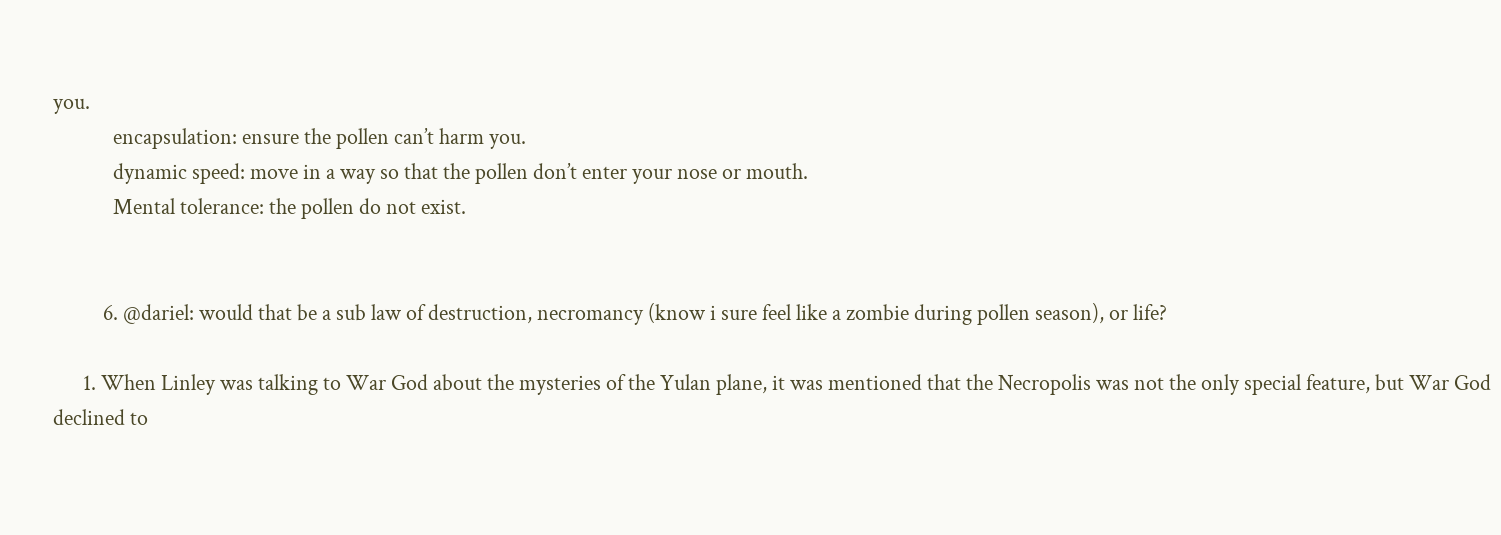you.
            encapsulation: ensure the pollen can’t harm you.
            dynamic speed: move in a way so that the pollen don’t enter your nose or mouth.
            Mental tolerance: the pollen do not exist.


          6. @dariel: would that be a sub law of destruction, necromancy (know i sure feel like a zombie during pollen season), or life?

      1. When Linley was talking to War God about the mysteries of the Yulan plane, it was mentioned that the Necropolis was not the only special feature, but War God declined to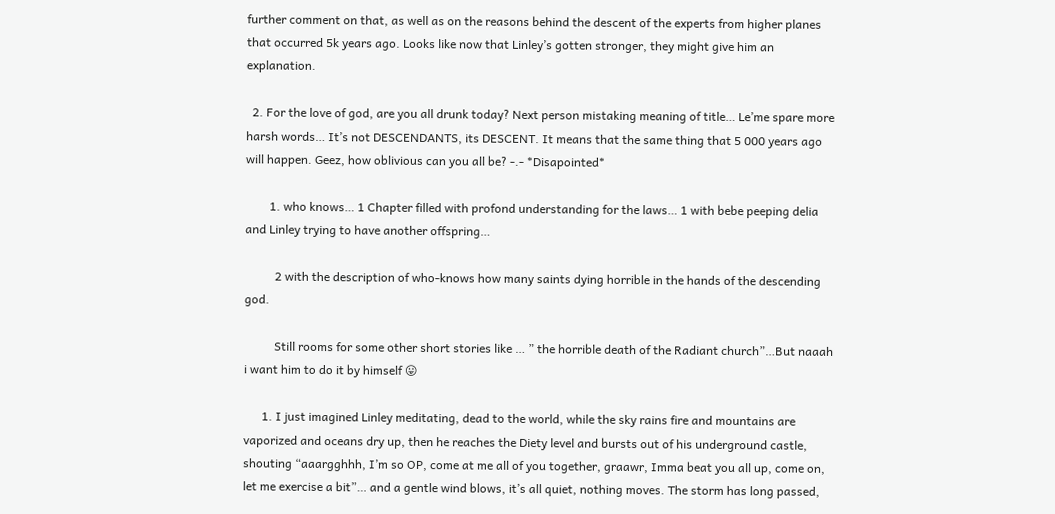further comment on that, as well as on the reasons behind the descent of the experts from higher planes that occurred 5k years ago. Looks like now that Linley’s gotten stronger, they might give him an explanation.

  2. For the love of god, are you all drunk today? Next person mistaking meaning of title… Le’me spare more harsh words… It’s not DESCENDANTS, its DESCENT. It means that the same thing that 5 000 years ago will happen. Geez, how oblivious can you all be? -.- *Disapointed*

        1. who knows… 1 Chapter filled with profond understanding for the laws… 1 with bebe peeping delia and Linley trying to have another offspring…

          2 with the description of who-knows how many saints dying horrible in the hands of the descending god.

          Still rooms for some other short stories like … ” the horrible death of the Radiant church”…But naaah i want him to do it by himself 😛

      1. I just imagined Linley meditating, dead to the world, while the sky rains fire and mountains are vaporized and oceans dry up, then he reaches the Diety level and bursts out of his underground castle, shouting “aaargghhh, I’m so OP, come at me all of you together, graawr, Imma beat you all up, come on, let me exercise a bit”… and a gentle wind blows, it’s all quiet, nothing moves. The storm has long passed,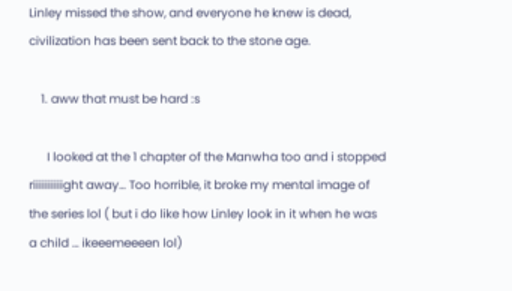Linley missed the show, and everyone he knew is dead, civilization has been sent back to the stone age.

    1. aww that must be hard :s

      I looked at the 1 chapter of the Manwha too and i stopped riiiiiiiiiight away… Too horrible, it broke my mental image of the series lol ( but i do like how Linley look in it when he was a child … ikeeemeeeen lol)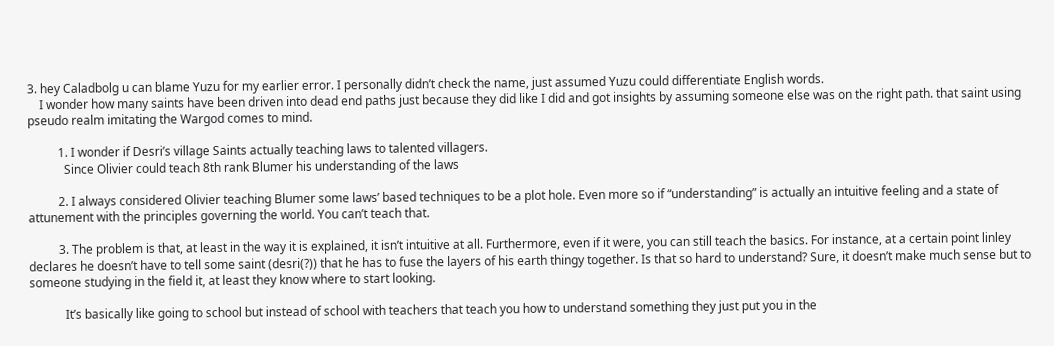3. hey Caladbolg u can blame Yuzu for my earlier error. I personally didn’t check the name, just assumed Yuzu could differentiate English words.
    I wonder how many saints have been driven into dead end paths just because they did like I did and got insights by assuming someone else was on the right path. that saint using pseudo realm imitating the Wargod comes to mind.

          1. I wonder if Desri’s village Saints actually teaching laws to talented villagers.
            Since Olivier could teach 8th rank Blumer his understanding of the laws

          2. I always considered Olivier teaching Blumer some laws’ based techniques to be a plot hole. Even more so if “understanding” is actually an intuitive feeling and a state of attunement with the principles governing the world. You can’t teach that.

          3. The problem is that, at least in the way it is explained, it isn’t intuitive at all. Furthermore, even if it were, you can still teach the basics. For instance, at a certain point linley declares he doesn’t have to tell some saint (desri(?)) that he has to fuse the layers of his earth thingy together. Is that so hard to understand? Sure, it doesn’t make much sense but to someone studying in the field it, at least they know where to start looking.

            It’s basically like going to school but instead of school with teachers that teach you how to understand something they just put you in the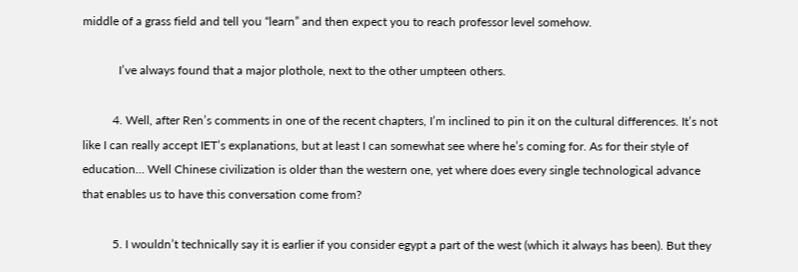middle of a grass field and tell you “learn” and then expect you to reach professor level somehow.

            I’ve always found that a major plothole, next to the other umpteen others.

          4. Well, after Ren’s comments in one of the recent chapters, I’m inclined to pin it on the cultural differences. It’s not like I can really accept IET’s explanations, but at least I can somewhat see where he’s coming for. As for their style of education… Well Chinese civilization is older than the western one, yet where does every single technological advance that enables us to have this conversation come from?

          5. I wouldn’t technically say it is earlier if you consider egypt a part of the west (which it always has been). But they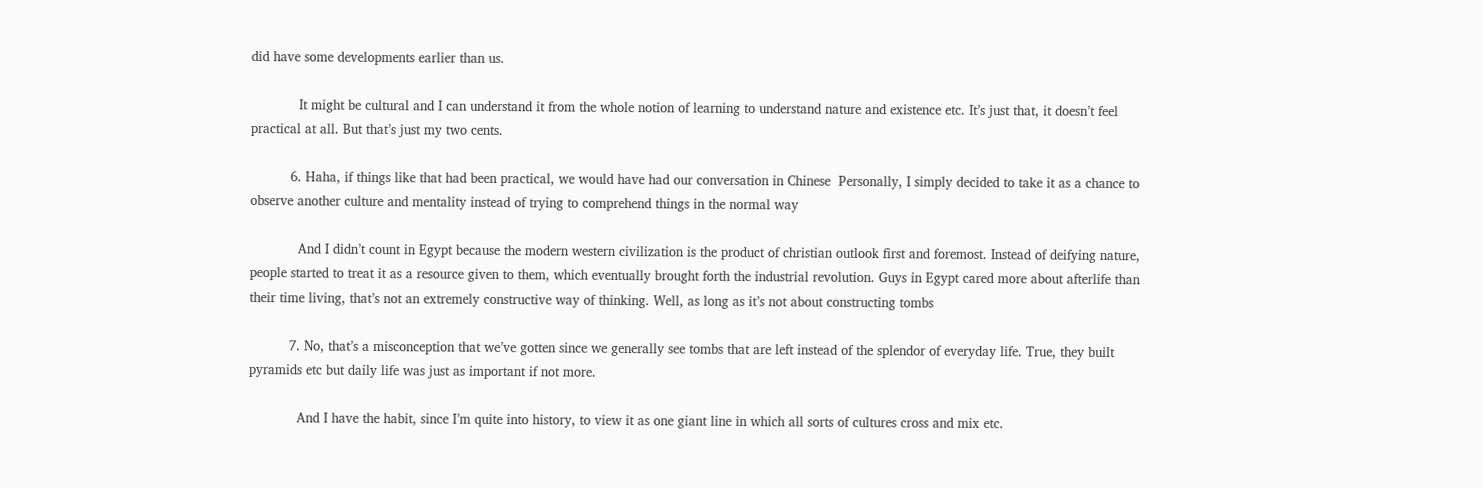did have some developments earlier than us.

            It might be cultural and I can understand it from the whole notion of learning to understand nature and existence etc. It’s just that, it doesn’t feel practical at all. But that’s just my two cents.

          6. Haha, if things like that had been practical, we would have had our conversation in Chinese  Personally, I simply decided to take it as a chance to observe another culture and mentality instead of trying to comprehend things in the normal way

            And I didn’t count in Egypt because the modern western civilization is the product of christian outlook first and foremost. Instead of deifying nature, people started to treat it as a resource given to them, which eventually brought forth the industrial revolution. Guys in Egypt cared more about afterlife than their time living, that’s not an extremely constructive way of thinking. Well, as long as it’s not about constructing tombs

          7. No, that’s a misconception that we’ve gotten since we generally see tombs that are left instead of the splendor of everyday life. True, they built pyramids etc but daily life was just as important if not more.

            And I have the habit, since I’m quite into history, to view it as one giant line in which all sorts of cultures cross and mix etc.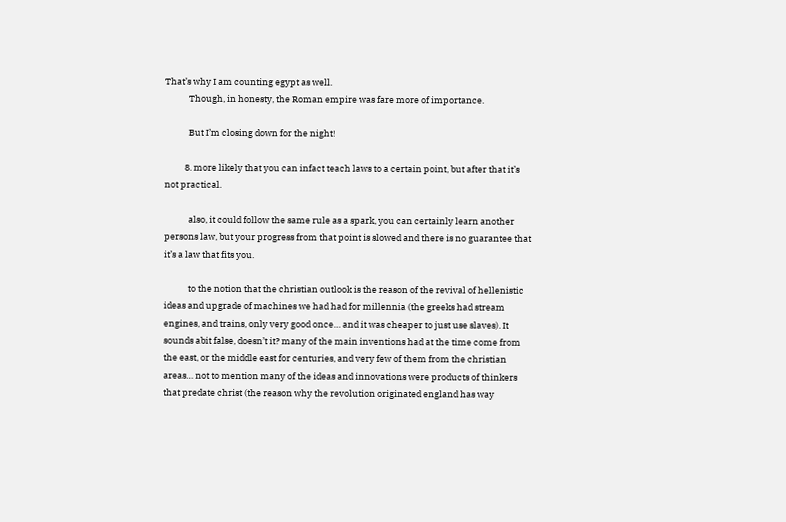That’s why I am counting egypt as well.
            Though, in honesty, the Roman empire was fare more of importance.

            But I’m closing down for the night!

          8. more likely that you can infact teach laws to a certain point, but after that it’s not practical.

            also, it could follow the same rule as a spark, you can certainly learn another persons law, but your progress from that point is slowed and there is no guarantee that it’s a law that fits you.

            to the notion that the christian outlook is the reason of the revival of hellenistic ideas and upgrade of machines we had had for millennia (the greeks had stream engines, and trains, only very good once… and it was cheaper to just use slaves). It sounds abit false, doesn’t it? many of the main inventions had at the time come from the east, or the middle east for centuries, and very few of them from the christian areas… not to mention many of the ideas and innovations were products of thinkers that predate christ (the reason why the revolution originated england has way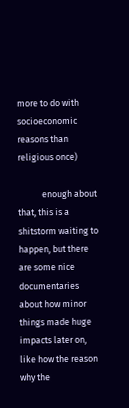more to do with socioeconomic reasons than religious once)

            enough about that, this is a shitstorm waiting to happen, but there are some nice documentaries about how minor things made huge impacts later on, like how the reason why the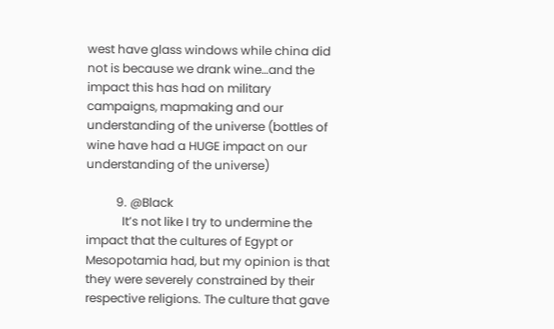west have glass windows while china did not is because we drank wine…and the impact this has had on military campaigns, mapmaking and our understanding of the universe (bottles of wine have had a HUGE impact on our understanding of the universe)

          9. @Black
            It’s not like I try to undermine the impact that the cultures of Egypt or Mesopotamia had, but my opinion is that they were severely constrained by their respective religions. The culture that gave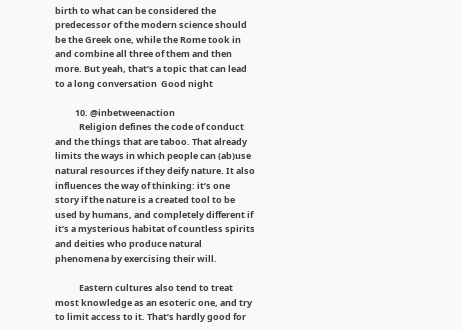birth to what can be considered the predecessor of the modern science should be the Greek one, while the Rome took in and combine all three of them and then more. But yeah, that’s a topic that can lead to a long conversation  Good night

          10. @inbetweenaction
            Religion defines the code of conduct and the things that are taboo. That already limits the ways in which people can (ab)use natural resources if they deify nature. It also influences the way of thinking: it’s one story if the nature is a created tool to be used by humans, and completely different if it’s a mysterious habitat of countless spirits and deities who produce natural phenomena by exercising their will.

            Eastern cultures also tend to treat most knowledge as an esoteric one, and try to limit access to it. That’s hardly good for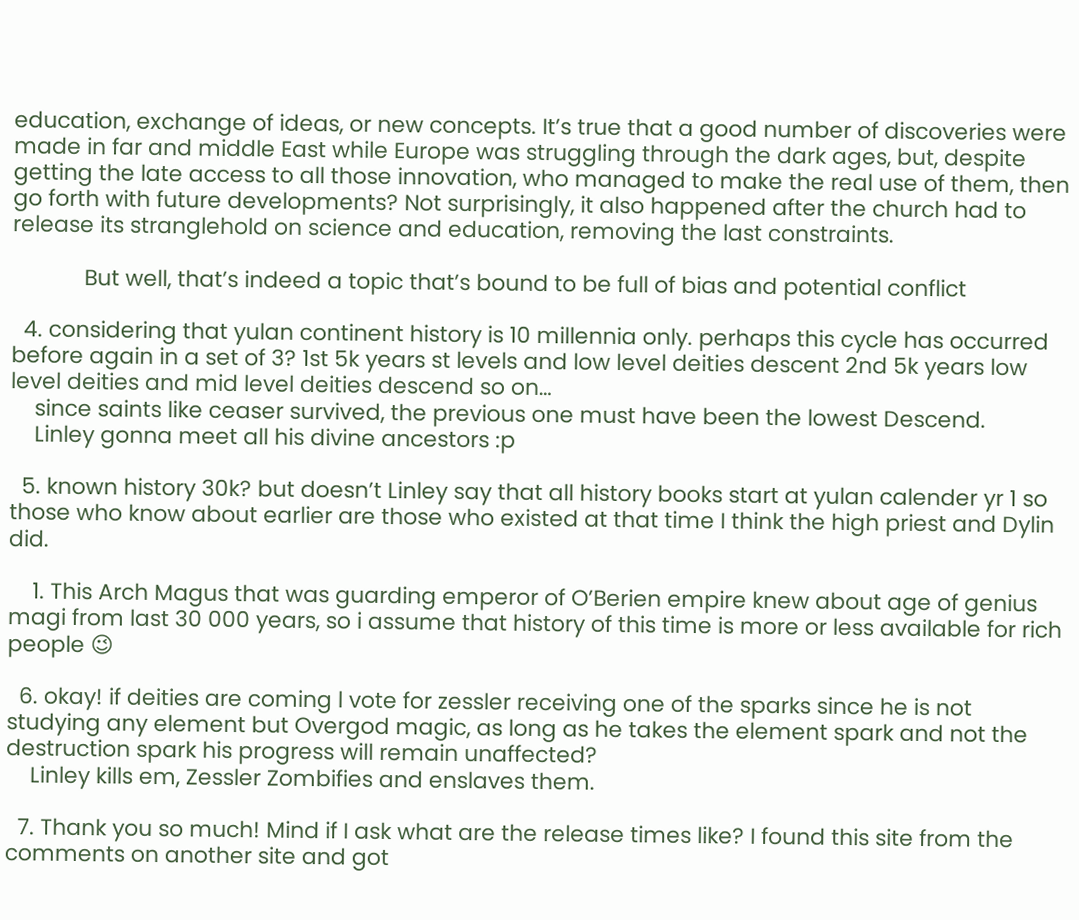education, exchange of ideas, or new concepts. It’s true that a good number of discoveries were made in far and middle East while Europe was struggling through the dark ages, but, despite getting the late access to all those innovation, who managed to make the real use of them, then go forth with future developments? Not surprisingly, it also happened after the church had to release its stranglehold on science and education, removing the last constraints.

            But well, that’s indeed a topic that’s bound to be full of bias and potential conflict

  4. considering that yulan continent history is 10 millennia only. perhaps this cycle has occurred before again in a set of 3? 1st 5k years st levels and low level deities descent 2nd 5k years low level deities and mid level deities descend so on…
    since saints like ceaser survived, the previous one must have been the lowest Descend.
    Linley gonna meet all his divine ancestors :p

  5. known history 30k? but doesn’t Linley say that all history books start at yulan calender yr 1 so those who know about earlier are those who existed at that time I think the high priest and Dylin did.

    1. This Arch Magus that was guarding emperor of O’Berien empire knew about age of genius magi from last 30 000 years, so i assume that history of this time is more or less available for rich people 😉

  6. okay! if deities are coming l vote for zessler receiving one of the sparks since he is not studying any element but Overgod magic, as long as he takes the element spark and not the destruction spark his progress will remain unaffected?
    Linley kills em, Zessler Zombifies and enslaves them.

  7. Thank you so much! Mind if I ask what are the release times like? I found this site from the comments on another site and got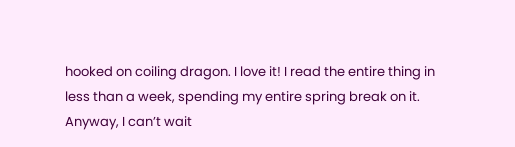hooked on coiling dragon. I love it! I read the entire thing in less than a week, spending my entire spring break on it. Anyway, I can’t wait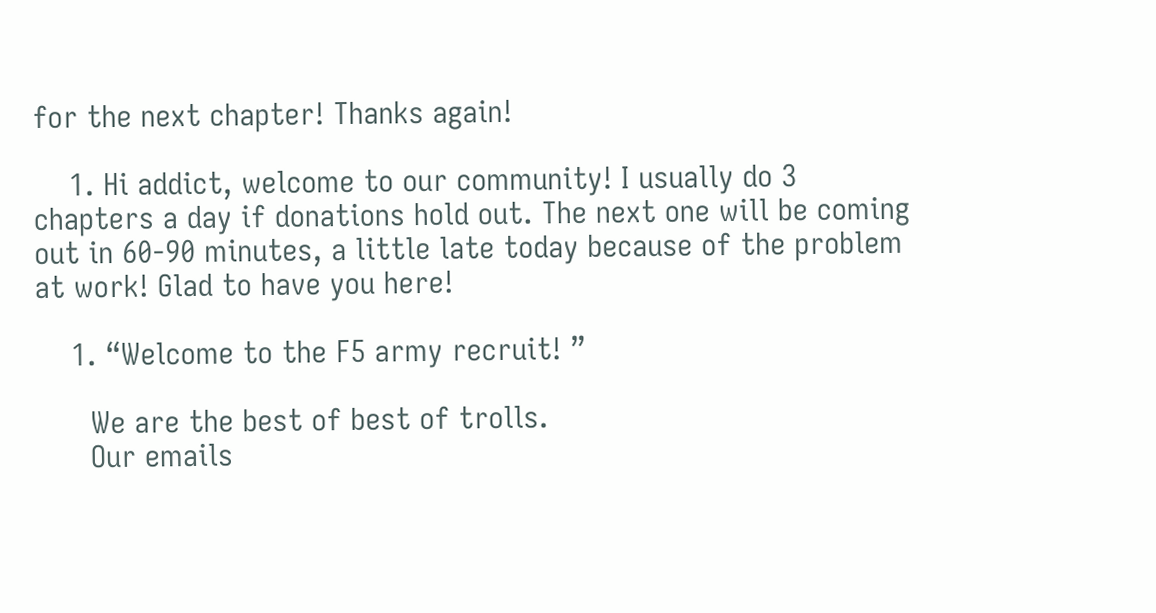for the next chapter! Thanks again!

    1. Hi addict, welcome to our community! I usually do 3 chapters a day if donations hold out. The next one will be coming out in 60-90 minutes, a little late today because of the problem at work! Glad to have you here!

    1. “Welcome to the F5 army recruit! ”

      We are the best of best of trolls.
      Our emails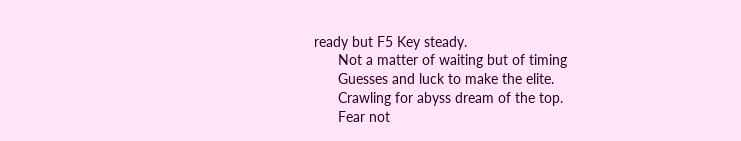ready but F5 Key steady.
      Not a matter of waiting but of timing
      Guesses and luck to make the elite.
      Crawling for abyss dream of the top.
      Fear not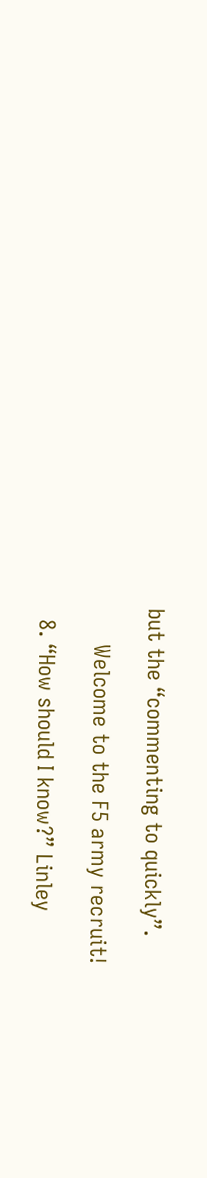but the “commenting to quickly”.

      Welcome to the F5 army recruit!

  8. “How should I know?” Linley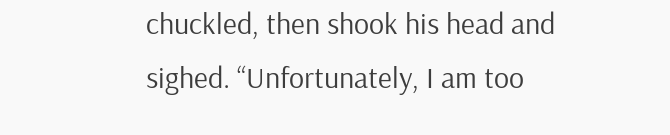chuckled, then shook his head and sighed. “Unfortunately, I am too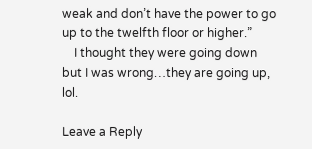weak and don’t have the power to go up to the twelfth floor or higher.”
    I thought they were going down but I was wrong…they are going up, lol.

Leave a Reply